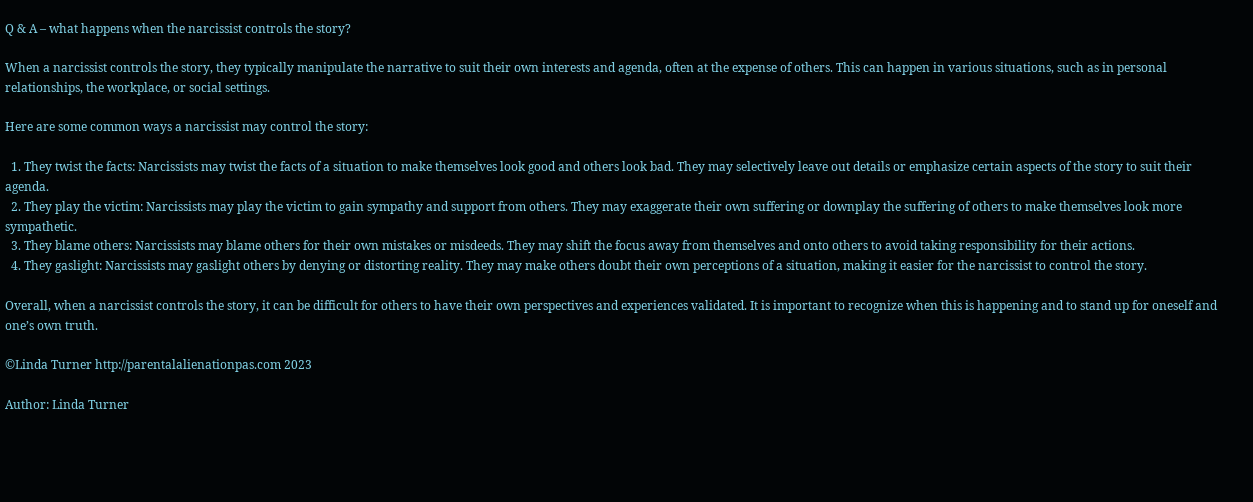Q & A – what happens when the narcissist controls the story?

When a narcissist controls the story, they typically manipulate the narrative to suit their own interests and agenda, often at the expense of others. This can happen in various situations, such as in personal relationships, the workplace, or social settings.

Here are some common ways a narcissist may control the story:

  1. They twist the facts: Narcissists may twist the facts of a situation to make themselves look good and others look bad. They may selectively leave out details or emphasize certain aspects of the story to suit their agenda.
  2. They play the victim: Narcissists may play the victim to gain sympathy and support from others. They may exaggerate their own suffering or downplay the suffering of others to make themselves look more sympathetic.
  3. They blame others: Narcissists may blame others for their own mistakes or misdeeds. They may shift the focus away from themselves and onto others to avoid taking responsibility for their actions.
  4. They gaslight: Narcissists may gaslight others by denying or distorting reality. They may make others doubt their own perceptions of a situation, making it easier for the narcissist to control the story.

Overall, when a narcissist controls the story, it can be difficult for others to have their own perspectives and experiences validated. It is important to recognize when this is happening and to stand up for oneself and one’s own truth.

©Linda Turner http://parentalalienationpas.com 2023

Author: Linda Turner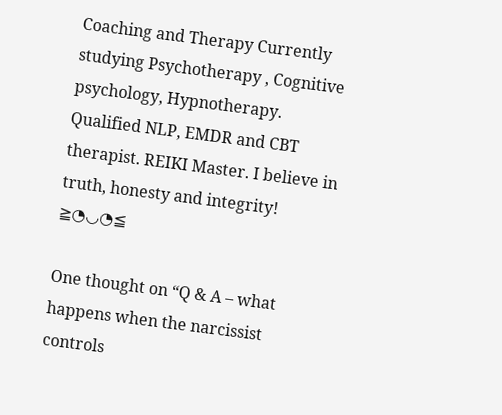Coaching and Therapy Currently studying Psychotherapy , Cognitive psychology, Hypnotherapy. Qualified NLP, EMDR and CBT therapist. REIKI Master. I believe in truth, honesty and integrity! ≧◔◡◔≦

One thought on “Q & A – what happens when the narcissist controls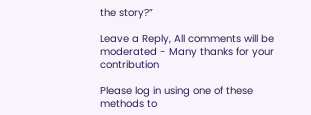the story?”

Leave a Reply, All comments will be moderated - Many thanks for your contribution

Please log in using one of these methods to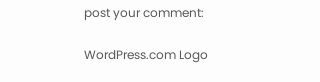post your comment:

WordPress.com Logo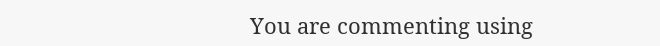You are commenting using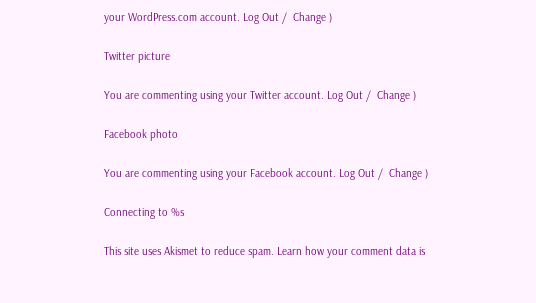your WordPress.com account. Log Out /  Change )

Twitter picture

You are commenting using your Twitter account. Log Out /  Change )

Facebook photo

You are commenting using your Facebook account. Log Out /  Change )

Connecting to %s

This site uses Akismet to reduce spam. Learn how your comment data is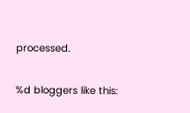processed.

%d bloggers like this: